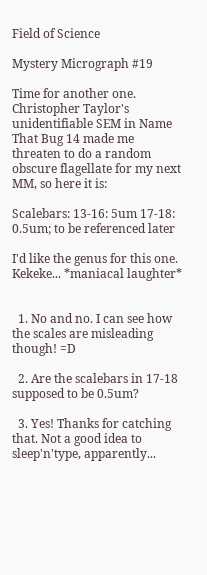Field of Science

Mystery Micrograph #19

Time for another one. Christopher Taylor's unidentifiable SEM in Name That Bug 14 made me threaten to do a random obscure flagellate for my next MM, so here it is:

Scalebars: 13-16: 5um 17-18: 0.5um; to be referenced later

I'd like the genus for this one. Kekeke... *maniacal laughter*


  1. No and no. I can see how the scales are misleading though! =D

  2. Are the scalebars in 17-18 supposed to be 0.5um?

  3. Yes! Thanks for catching that. Not a good idea to sleep'n'type, apparently...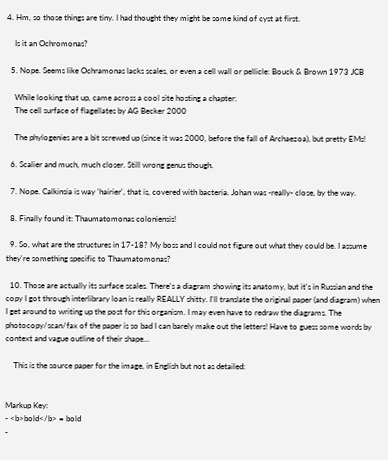4. Hm, so those things are tiny. I had thought they might be some kind of cyst at first.

    Is it an Ochromonas?

  5. Nope. Seems like Ochramonas lacks scales, or even a cell wall or pellicle: Bouck & Brown 1973 JCB

    While looking that up, came across a cool site hosting a chapter:
    The cell surface of flagellates by AG Becker 2000

    The phylogenies are a bit screwed up (since it was 2000, before the fall of Archaezoa), but pretty EMs!

  6. Scalier and much, much closer. Still wrong genus though.

  7. Nope. Calkinsia is way 'hairier', that is, covered with bacteria. Johan was -really- close, by the way.

  8. Finally found it: Thaumatomonas coloniensis!

  9. So, what are the structures in 17-18? My boss and I could not figure out what they could be. I assume they're something specific to Thaumatomonas?

  10. Those are actually its surface scales. There's a diagram showing its anatomy, but it's in Russian and the copy I got through interlibrary loan is really REALLY shitty. I'll translate the original paper (and diagram) when I get around to writing up the post for this organism. I may even have to redraw the diagrams. The photocopy/scan/fax of the paper is so bad I can barely make out the letters! Have to guess some words by context and vague outline of their shape...

    This is the source paper for the image, in English but not as detailed:


Markup Key:
- <b>bold</b> = bold
-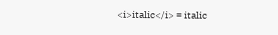<i>italic</i> = italic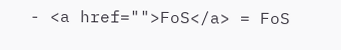- <a href="">FoS</a> = FoS